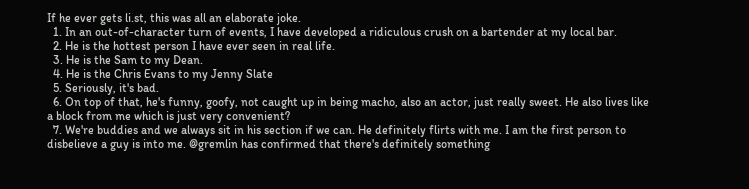If he ever gets li.st, this was all an elaborate joke.
  1. In an out-of-character turn of events, I have developed a ridiculous crush on a bartender at my local bar.
  2. He is the hottest person I have ever seen in real life.
  3. He is the Sam to my Dean.
  4. He is the Chris Evans to my Jenny Slate
  5. Seriously, it's bad.
  6. On top of that, he's funny, goofy, not caught up in being macho, also an actor, just really sweet. He also lives like a block from me which is just very convenient?
  7. We're buddies and we always sit in his section if we can. He definitely flirts with me. I am the first person to disbelieve a guy is into me. @gremlin has confirmed that there's definitely something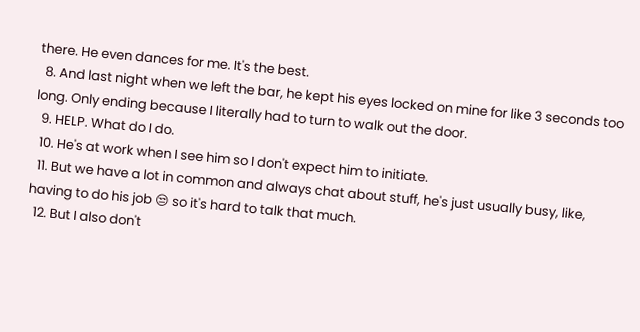there. He even dances for me. It's the best.
  8. And last night when we left the bar, he kept his eyes locked on mine for like 3 seconds too long. Only ending because I literally had to turn to walk out the door.
  9. HELP. What do I do.
  10. He's at work when I see him so I don't expect him to initiate.
  11. But we have a lot in common and always chat about stuff, he's just usually busy, like, having to do his job 😒 so it's hard to talk that much.
  12. But I also don't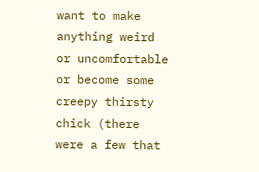want to make anything weird or uncomfortable or become some creepy thirsty chick (there were a few that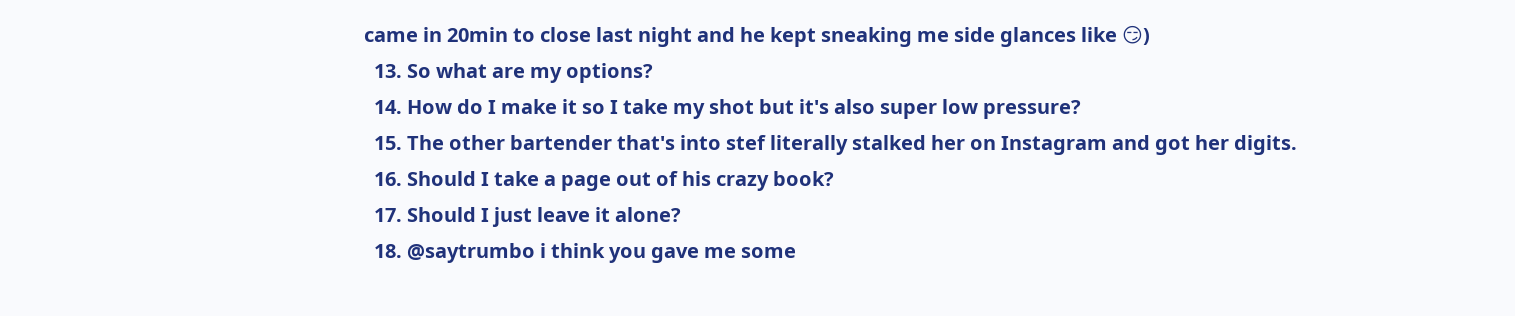came in 20min to close last night and he kept sneaking me side glances like 😏)
  13. So what are my options?
  14. How do I make it so I take my shot but it's also super low pressure?
  15. The other bartender that's into stef literally stalked her on Instagram and got her digits.
  16. Should I take a page out of his crazy book?
  17. Should I just leave it alone?
  18. @saytrumbo i think you gave me some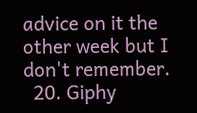advice on it the other week but I don't remember.
  20. Giphy